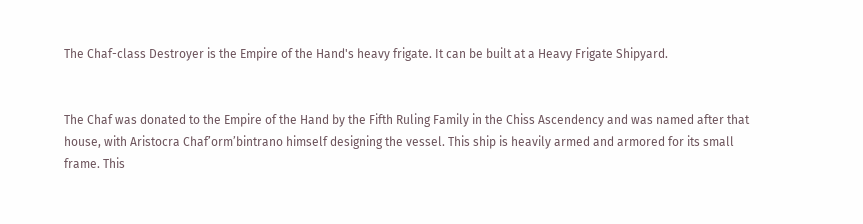The Chaf-class Destroyer is the Empire of the Hand's heavy frigate. It can be built at a Heavy Frigate Shipyard.


The Chaf was donated to the Empire of the Hand by the Fifth Ruling Family in the Chiss Ascendency and was named after that house, with Aristocra Chaf’orm’bintrano himself designing the vessel. This ship is heavily armed and armored for its small frame. This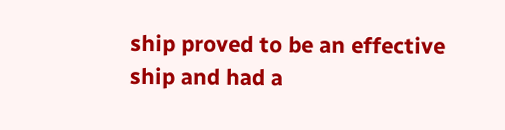ship proved to be an effective ship and had a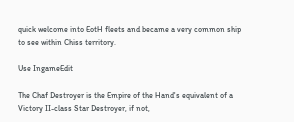quick welcome into EotH fleets and became a very common ship to see within Chiss territory.

Use IngameEdit

The Chaf Destroyer is the Empire of the Hand's equivalent of a Victory II-class Star Destroyer, if not,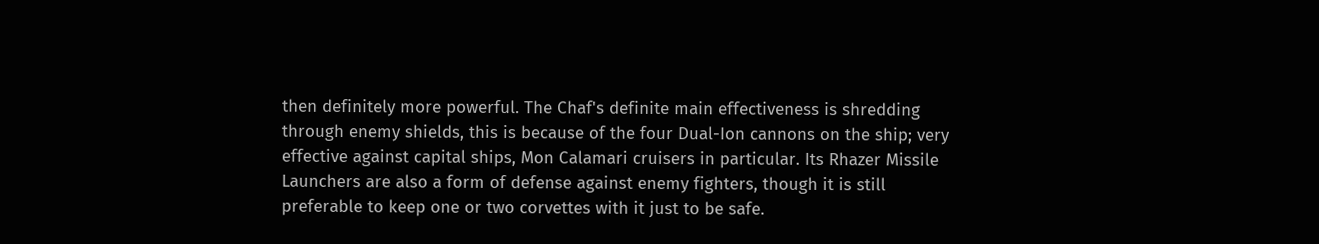then definitely more powerful. The Chaf's definite main effectiveness is shredding through enemy shields, this is because of the four Dual-Ion cannons on the ship; very effective against capital ships, Mon Calamari cruisers in particular. Its Rhazer Missile Launchers are also a form of defense against enemy fighters, though it is still preferable to keep one or two corvettes with it just to be safe.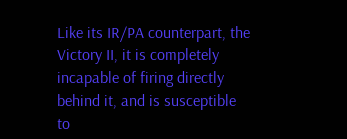Like its IR/PA counterpart, the Victory II, it is completely incapable of firing directly behind it, and is susceptible to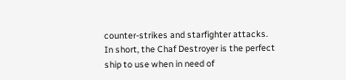counter-strikes and starfighter attacks. In short, the Chaf Destroyer is the perfect ship to use when in need of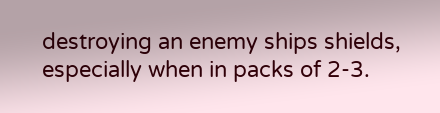destroying an enemy ships shields, especially when in packs of 2-3.